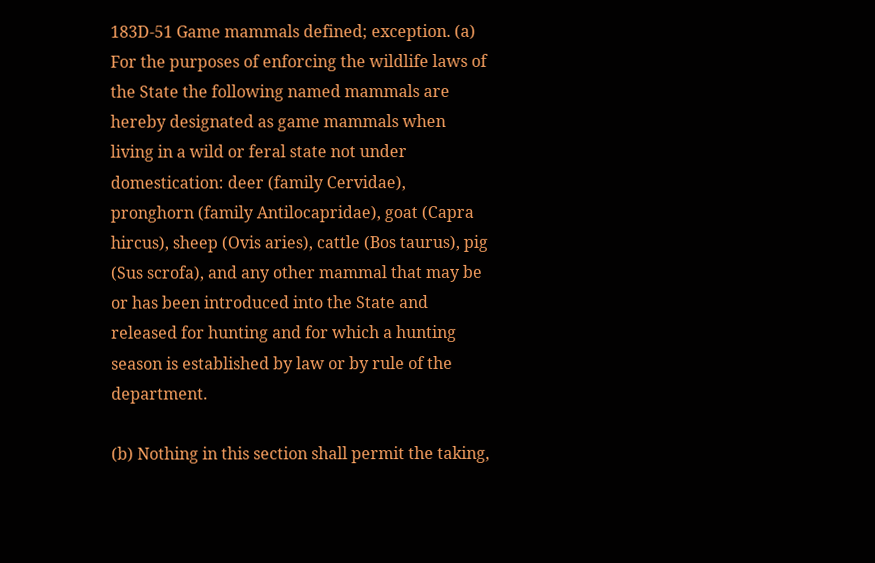183D-51 Game mammals defined; exception. (a) For the purposes of enforcing the wildlife laws of the State the following named mammals are hereby designated as game mammals when living in a wild or feral state not under domestication: deer (family Cervidae), pronghorn (family Antilocapridae), goat (Capra hircus), sheep (Ovis aries), cattle (Bos taurus), pig (Sus scrofa), and any other mammal that may be or has been introduced into the State and released for hunting and for which a hunting season is established by law or by rule of the department.

(b) Nothing in this section shall permit the taking,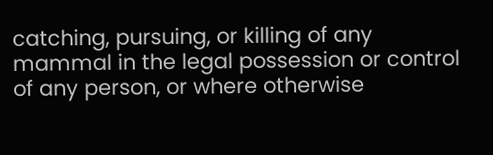catching, pursuing, or killing of any mammal in the legal possession or control of any person, or where otherwise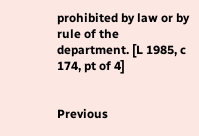prohibited by law or by rule of the department. [L 1985, c 174, pt of 4]


Previous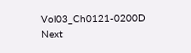Vol03_Ch0121-0200D Next